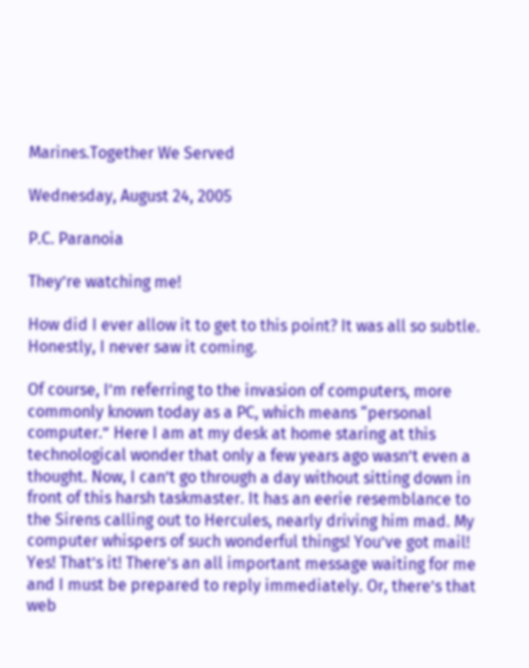Marines.Together We Served

Wednesday, August 24, 2005

P.C. Paranoia

They’re watching me!

How did I ever allow it to get to this point? It was all so subtle. Honestly, I never saw it coming.

Of course, I’m referring to the invasion of computers, more commonly known today as a PC, which means “personal computer.” Here I am at my desk at home staring at this technological wonder that only a few years ago wasn’t even a thought. Now, I can’t go through a day without sitting down in front of this harsh taskmaster. It has an eerie resemblance to the Sirens calling out to Hercules, nearly driving him mad. My computer whispers of such wonderful things! You’ve got mail! Yes! That’s it! There’s an all important message waiting for me and I must be prepared to reply immediately. Or, there’s that web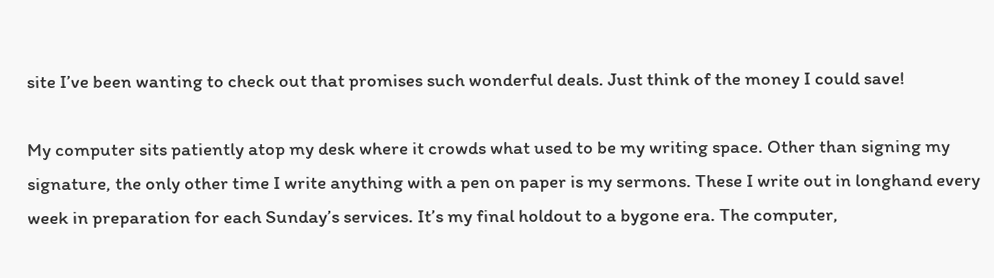site I’ve been wanting to check out that promises such wonderful deals. Just think of the money I could save!

My computer sits patiently atop my desk where it crowds what used to be my writing space. Other than signing my signature, the only other time I write anything with a pen on paper is my sermons. These I write out in longhand every week in preparation for each Sunday’s services. It’s my final holdout to a bygone era. The computer,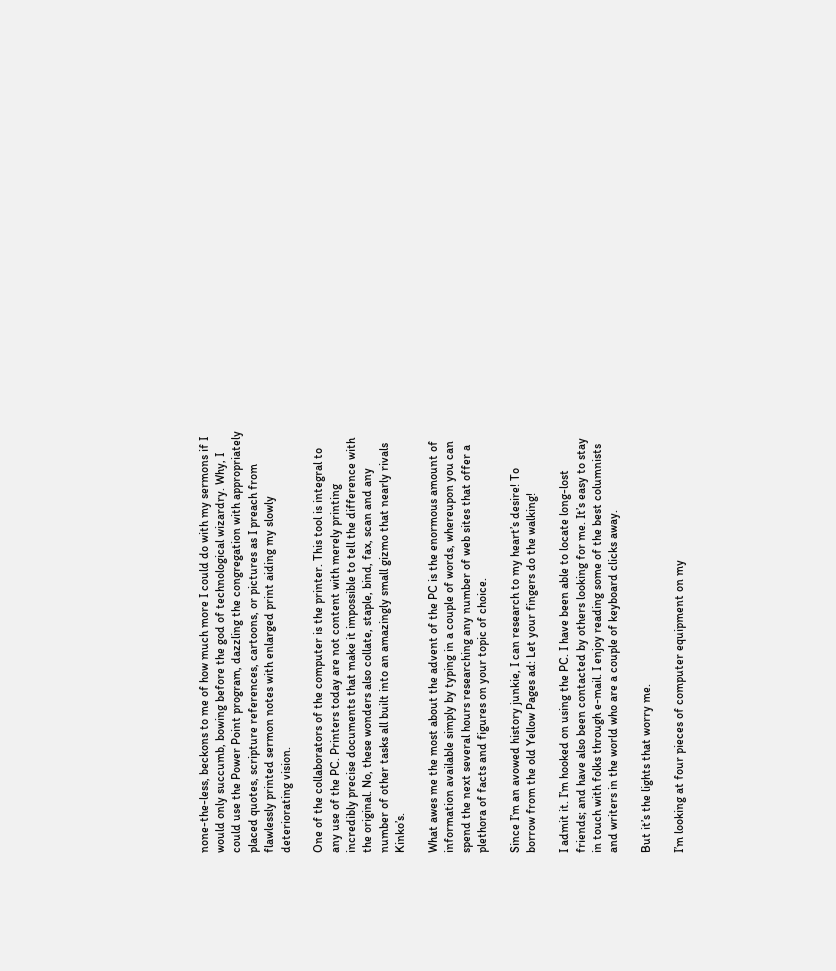none-the-less, beckons to me of how much more I could do with my sermons if I would only succumb, bowing before the god of technological wizardry. Why, I could use the Power Point program, dazzling the congregation with appropriately placed quotes, scripture references, cartoons, or pictures as I preach from flawlessly printed sermon notes with enlarged print aiding my slowly deteriorating vision.

One of the collaborators of the computer is the printer. This tool is integral to any use of the PC. Printers today are not content with merely printing incredibly precise documents that make it impossible to tell the difference with the original. No, these wonders also collate, staple, bind, fax, scan and any number of other tasks all built into an amazingly small gizmo that nearly rivals Kinko’s.

What awes me the most about the advent of the PC is the enormous amount of information available simply by typing in a couple of words, whereupon you can spend the next several hours researching any number of web sites that offer a plethora of facts and figures on your topic of choice.

Since I’m an avowed history junkie, I can research to my heart’s desire! To borrow from the old Yellow Pages ad: Let your fingers do the walking!

I admit it. I’m hooked on using the PC. I have been able to locate long-lost friends; and have also been contacted by others looking for me. It’s easy to stay in touch with folks through e-mail. I enjoy reading some of the best columnists and writers in the world who are a couple of keyboard clicks away.

But it’s the lights that worry me.

I’m looking at four pieces of computer equipment on my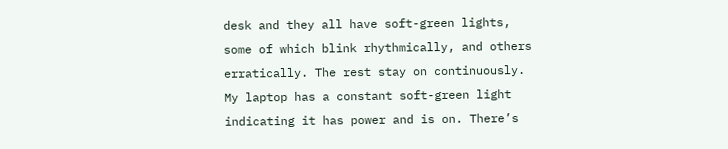desk and they all have soft-green lights, some of which blink rhythmically, and others erratically. The rest stay on continuously. My laptop has a constant soft-green light indicating it has power and is on. There’s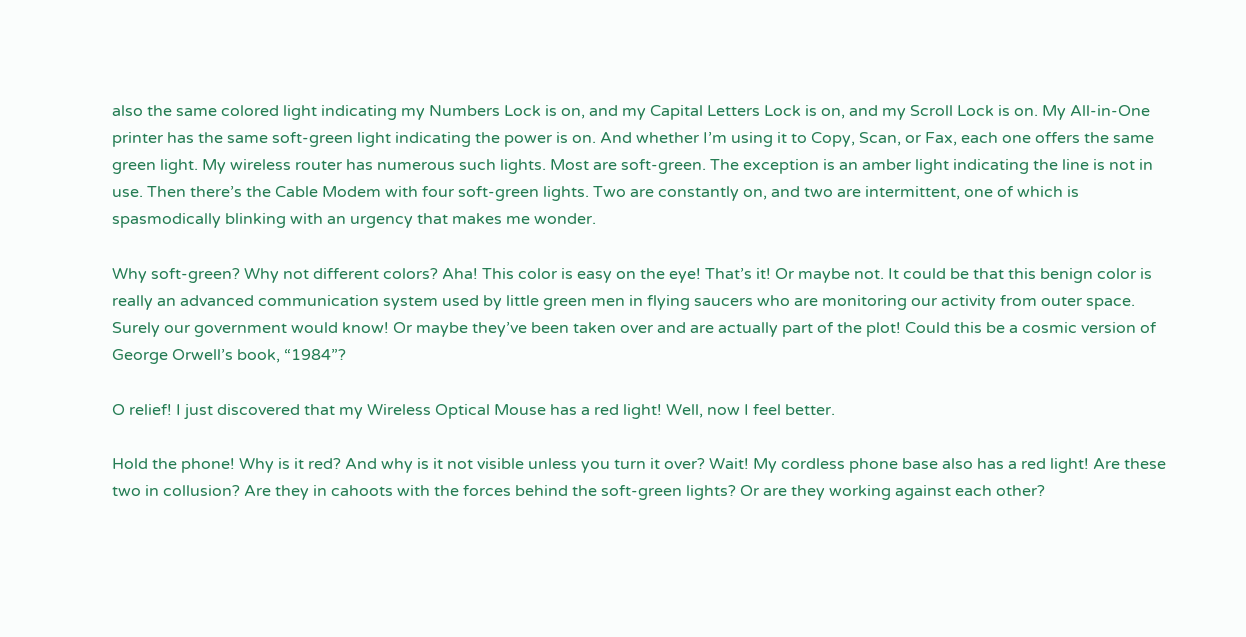also the same colored light indicating my Numbers Lock is on, and my Capital Letters Lock is on, and my Scroll Lock is on. My All-in-One printer has the same soft-green light indicating the power is on. And whether I’m using it to Copy, Scan, or Fax, each one offers the same green light. My wireless router has numerous such lights. Most are soft-green. The exception is an amber light indicating the line is not in use. Then there’s the Cable Modem with four soft-green lights. Two are constantly on, and two are intermittent, one of which is spasmodically blinking with an urgency that makes me wonder.

Why soft-green? Why not different colors? Aha! This color is easy on the eye! That’s it! Or maybe not. It could be that this benign color is really an advanced communication system used by little green men in flying saucers who are monitoring our activity from outer space. Surely our government would know! Or maybe they’ve been taken over and are actually part of the plot! Could this be a cosmic version of George Orwell’s book, “1984”?

O relief! I just discovered that my Wireless Optical Mouse has a red light! Well, now I feel better.

Hold the phone! Why is it red? And why is it not visible unless you turn it over? Wait! My cordless phone base also has a red light! Are these two in collusion? Are they in cahoots with the forces behind the soft-green lights? Or are they working against each other?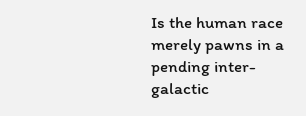Is the human race merely pawns in a pending inter-galactic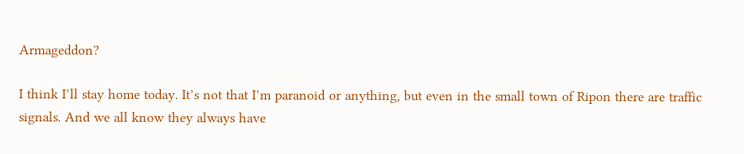Armageddon?

I think I’ll stay home today. It’s not that I’m paranoid or anything, but even in the small town of Ripon there are traffic signals. And we all know they always have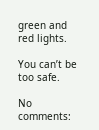green and red lights.

You can’t be too safe.

No comments: